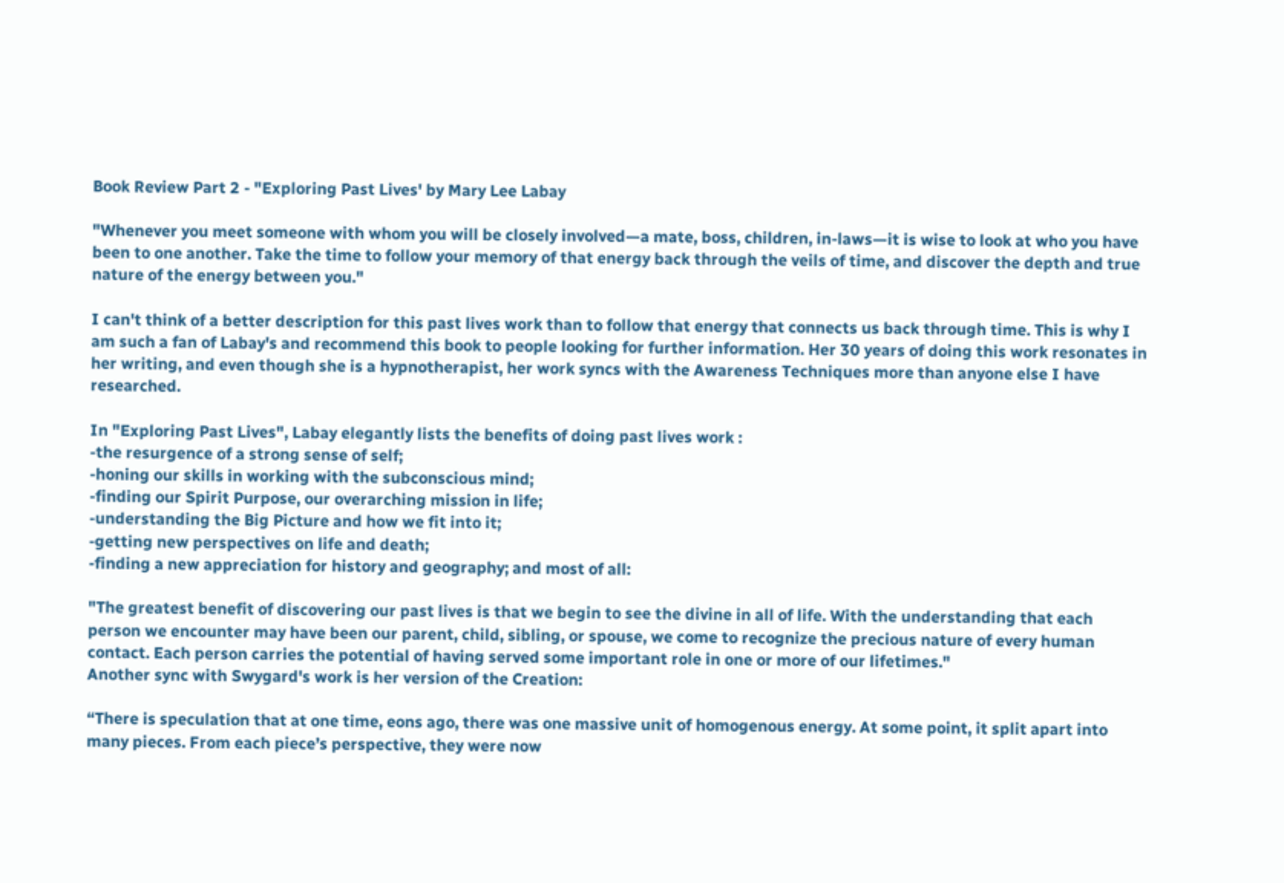Book Review Part 2 - "Exploring Past Lives' by Mary Lee Labay

"Whenever you meet someone with whom you will be closely involved—a mate, boss, children, in-laws—it is wise to look at who you have been to one another. Take the time to follow your memory of that energy back through the veils of time, and discover the depth and true nature of the energy between you."

I can't think of a better description for this past lives work than to follow that energy that connects us back through time. This is why I am such a fan of Labay's and recommend this book to people looking for further information. Her 30 years of doing this work resonates in her writing, and even though she is a hypnotherapist, her work syncs with the Awareness Techniques more than anyone else I have researched.

In "Exploring Past Lives", Labay elegantly lists the benefits of doing past lives work :
-the resurgence of a strong sense of self;
-honing our skills in working with the subconscious mind;
-finding our Spirit Purpose, our overarching mission in life;
-understanding the Big Picture and how we fit into it;
-getting new perspectives on life and death;
-finding a new appreciation for history and geography; and most of all:

"The greatest benefit of discovering our past lives is that we begin to see the divine in all of life. With the understanding that each person we encounter may have been our parent, child, sibling, or spouse, we come to recognize the precious nature of every human contact. Each person carries the potential of having served some important role in one or more of our lifetimes."
Another sync with Swygard's work is her version of the Creation:

“There is speculation that at one time, eons ago, there was one massive unit of homogenous energy. At some point, it split apart into many pieces. From each piece’s perspective, they were now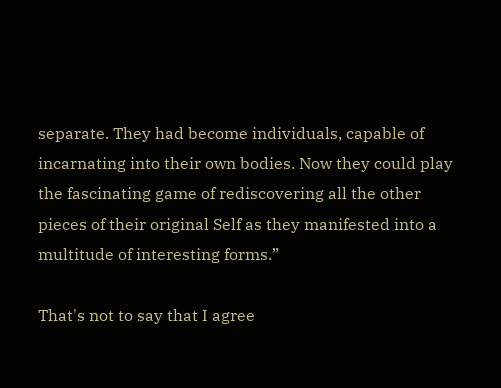separate. They had become individuals, capable of incarnating into their own bodies. Now they could play the fascinating game of rediscovering all the other pieces of their original Self as they manifested into a multitude of interesting forms.”

That's not to say that I agree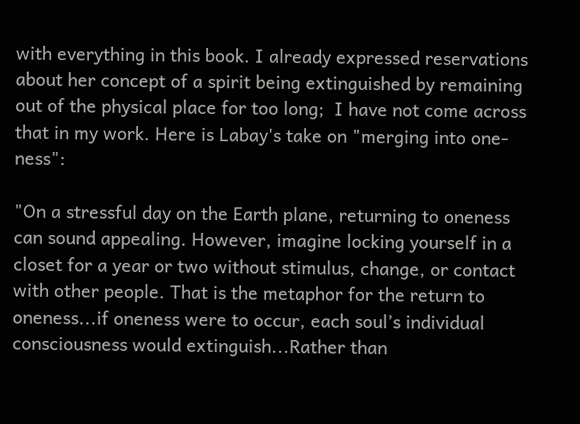with everything in this book. I already expressed reservations about her concept of a spirit being extinguished by remaining out of the physical place for too long;  I have not come across that in my work. Here is Labay's take on "merging into one-ness":

"On a stressful day on the Earth plane, returning to oneness can sound appealing. However, imagine locking yourself in a closet for a year or two without stimulus, change, or contact with other people. That is the metaphor for the return to oneness...if oneness were to occur, each soul’s individual consciousness would extinguish...Rather than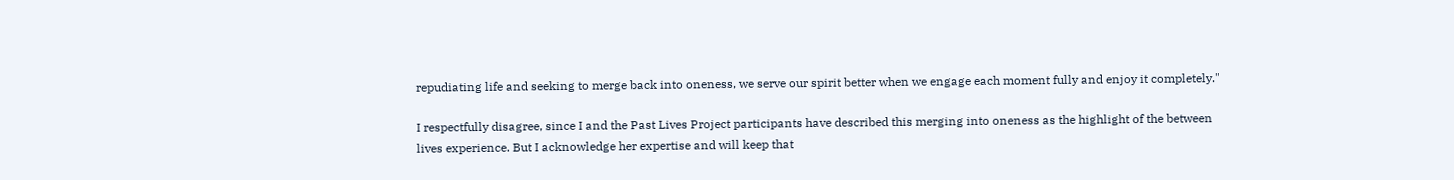repudiating life and seeking to merge back into oneness, we serve our spirit better when we engage each moment fully and enjoy it completely."

I respectfully disagree, since I and the Past Lives Project participants have described this merging into oneness as the highlight of the between lives experience. But I acknowledge her expertise and will keep that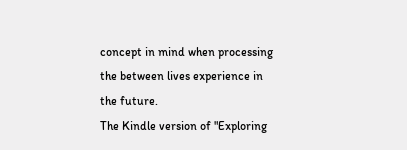concept in mind when processing the between lives experience in the future.
The Kindle version of "Exploring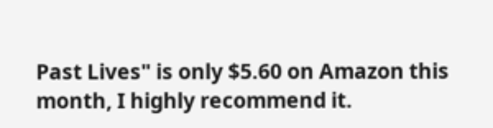Past Lives" is only $5.60 on Amazon this month, I highly recommend it.